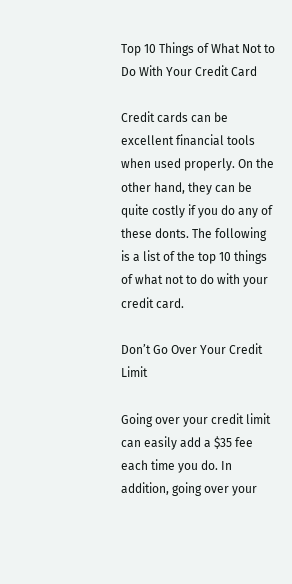Top 10 Things of What Not to Do With Your Credit Card

Credit cards can be excellent financial tools when used properly. On the other hand, they can be quite costly if you do any of these donts. The following is a list of the top 10 things of what not to do with your credit card.

Don’t Go Over Your Credit Limit

Going over your credit limit can easily add a $35 fee each time you do. In addition, going over your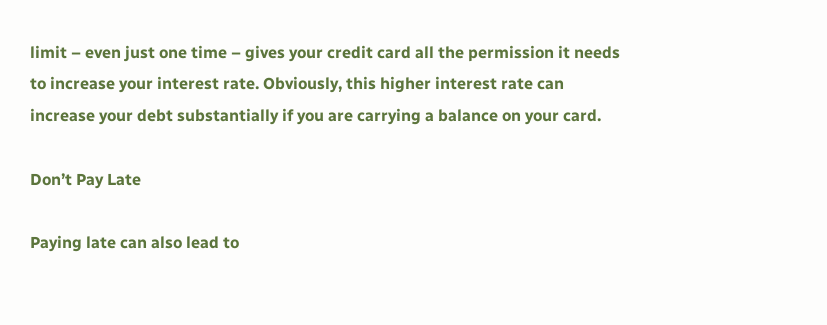limit – even just one time – gives your credit card all the permission it needs to increase your interest rate. Obviously, this higher interest rate can increase your debt substantially if you are carrying a balance on your card.

Don’t Pay Late

Paying late can also lead to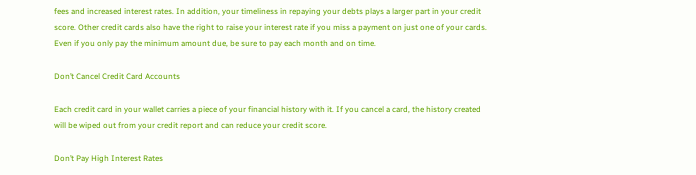fees and increased interest rates. In addition, your timeliness in repaying your debts plays a larger part in your credit score. Other credit cards also have the right to raise your interest rate if you miss a payment on just one of your cards. Even if you only pay the minimum amount due, be sure to pay each month and on time.

Don’t Cancel Credit Card Accounts

Each credit card in your wallet carries a piece of your financial history with it. If you cancel a card, the history created will be wiped out from your credit report and can reduce your credit score.

Don’t Pay High Interest Rates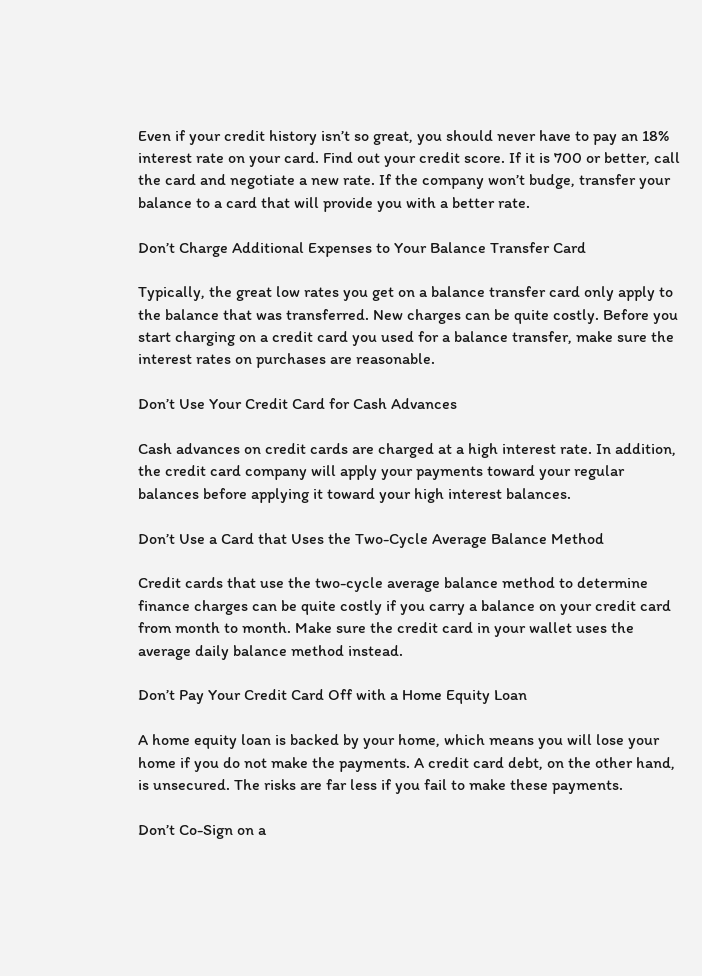Even if your credit history isn’t so great, you should never have to pay an 18% interest rate on your card. Find out your credit score. If it is 700 or better, call the card and negotiate a new rate. If the company won’t budge, transfer your balance to a card that will provide you with a better rate.

Don’t Charge Additional Expenses to Your Balance Transfer Card

Typically, the great low rates you get on a balance transfer card only apply to the balance that was transferred. New charges can be quite costly. Before you start charging on a credit card you used for a balance transfer, make sure the interest rates on purchases are reasonable.

Don’t Use Your Credit Card for Cash Advances

Cash advances on credit cards are charged at a high interest rate. In addition, the credit card company will apply your payments toward your regular balances before applying it toward your high interest balances.

Don’t Use a Card that Uses the Two-Cycle Average Balance Method

Credit cards that use the two-cycle average balance method to determine finance charges can be quite costly if you carry a balance on your credit card from month to month. Make sure the credit card in your wallet uses the average daily balance method instead.

Don’t Pay Your Credit Card Off with a Home Equity Loan

A home equity loan is backed by your home, which means you will lose your home if you do not make the payments. A credit card debt, on the other hand, is unsecured. The risks are far less if you fail to make these payments.

Don’t Co-Sign on a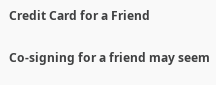Credit Card for a Friend

Co-signing for a friend may seem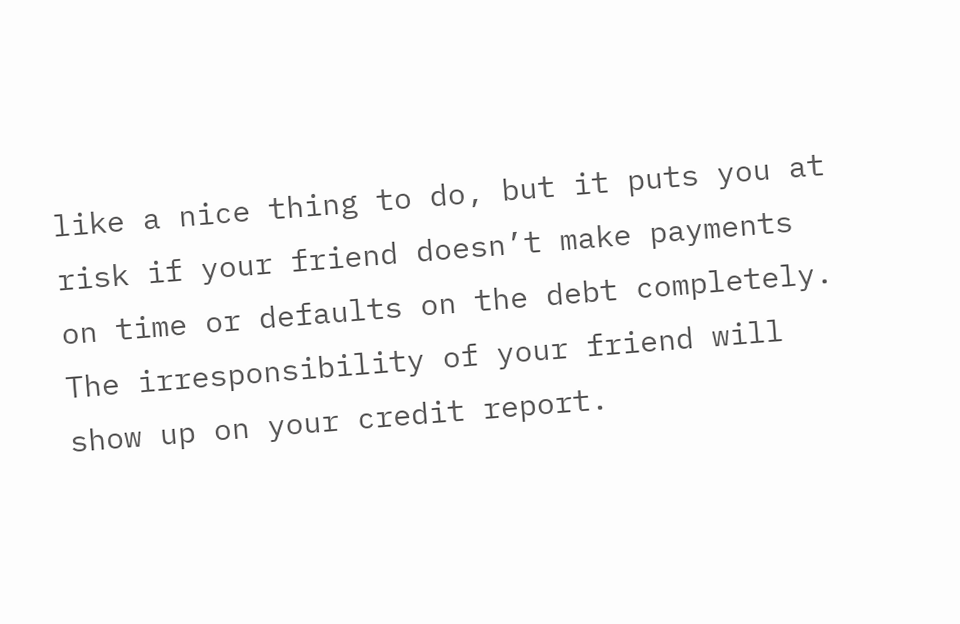like a nice thing to do, but it puts you at risk if your friend doesn’t make payments on time or defaults on the debt completely. The irresponsibility of your friend will show up on your credit report.